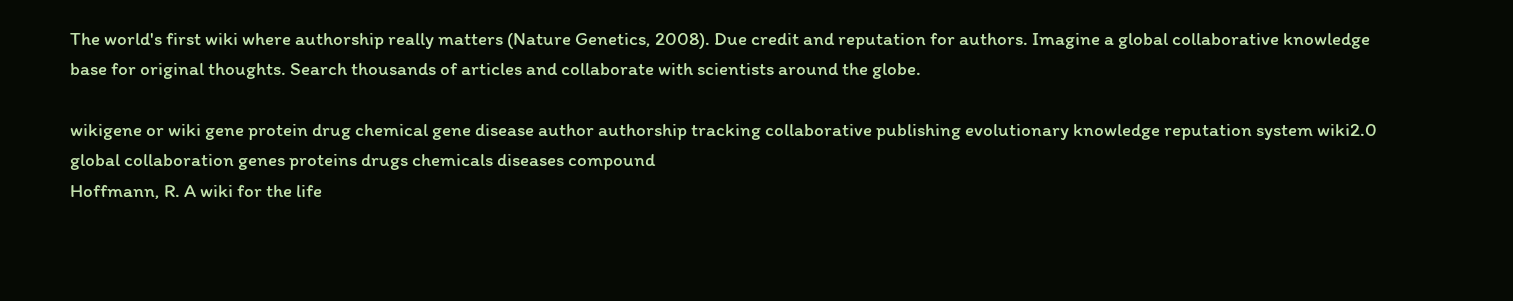The world's first wiki where authorship really matters (Nature Genetics, 2008). Due credit and reputation for authors. Imagine a global collaborative knowledge base for original thoughts. Search thousands of articles and collaborate with scientists around the globe.

wikigene or wiki gene protein drug chemical gene disease author authorship tracking collaborative publishing evolutionary knowledge reputation system wiki2.0 global collaboration genes proteins drugs chemicals diseases compound
Hoffmann, R. A wiki for the life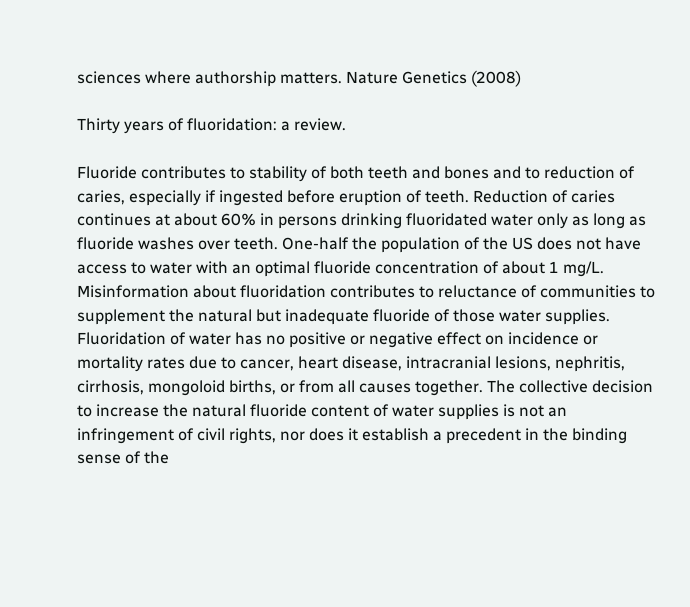sciences where authorship matters. Nature Genetics (2008)

Thirty years of fluoridation: a review.

Fluoride contributes to stability of both teeth and bones and to reduction of caries, especially if ingested before eruption of teeth. Reduction of caries continues at about 60% in persons drinking fluoridated water only as long as fluoride washes over teeth. One-half the population of the US does not have access to water with an optimal fluoride concentration of about 1 mg/L. Misinformation about fluoridation contributes to reluctance of communities to supplement the natural but inadequate fluoride of those water supplies. Fluoridation of water has no positive or negative effect on incidence or mortality rates due to cancer, heart disease, intracranial lesions, nephritis, cirrhosis, mongoloid births, or from all causes together. The collective decision to increase the natural fluoride content of water supplies is not an infringement of civil rights, nor does it establish a precedent in the binding sense of the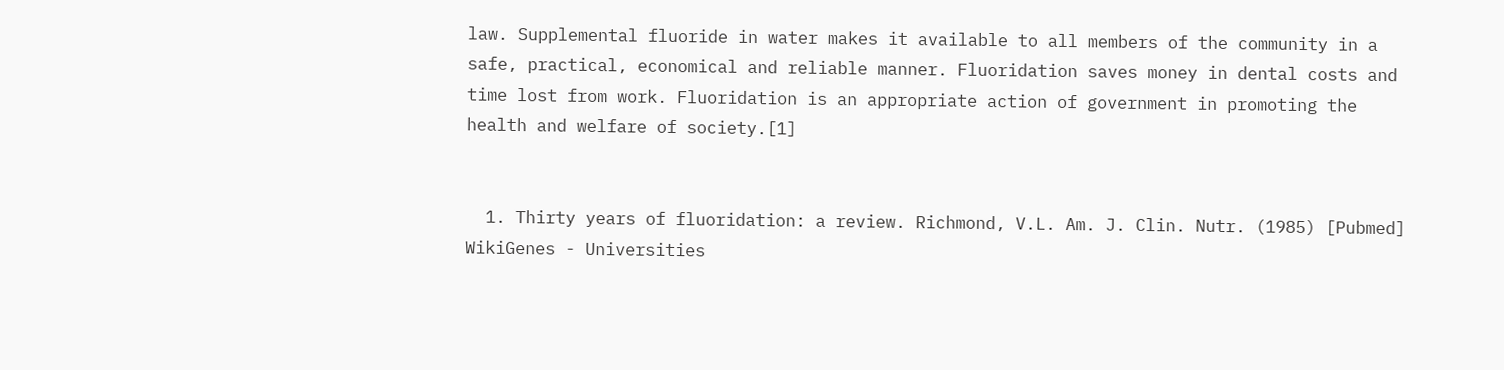law. Supplemental fluoride in water makes it available to all members of the community in a safe, practical, economical and reliable manner. Fluoridation saves money in dental costs and time lost from work. Fluoridation is an appropriate action of government in promoting the health and welfare of society.[1]


  1. Thirty years of fluoridation: a review. Richmond, V.L. Am. J. Clin. Nutr. (1985) [Pubmed]
WikiGenes - Universities